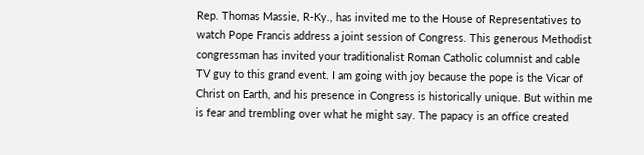Rep. Thomas Massie, R-Ky., has invited me to the House of Representatives to watch Pope Francis address a joint session of Congress. This generous Methodist congressman has invited your traditionalist Roman Catholic columnist and cable TV guy to this grand event. I am going with joy because the pope is the Vicar of Christ on Earth, and his presence in Congress is historically unique. But within me is fear and trembling over what he might say. The papacy is an office created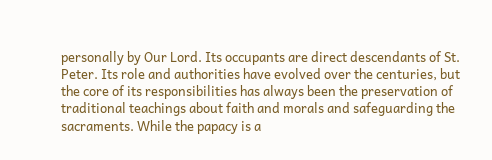personally by Our Lord. Its occupants are direct descendants of St. Peter. Its role and authorities have evolved over the centuries, but the core of its responsibilities has always been the preservation of traditional teachings about faith and morals and safeguarding the sacraments. While the papacy is a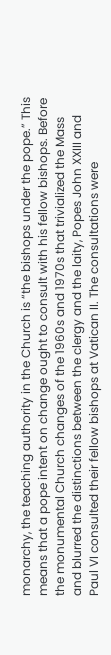monarchy, the teaching authority in the Church is “the bishops under the pope.” This means that a pope intent on change ought to consult with his fellow bishops. Before the monumental Church changes of the 1960s and 1970s that trivialized the Mass and blurred the distinctions between the clergy and the laity, Popes John XXIII and Paul VI consulted their fellow bishops at Vatican II. The consultations were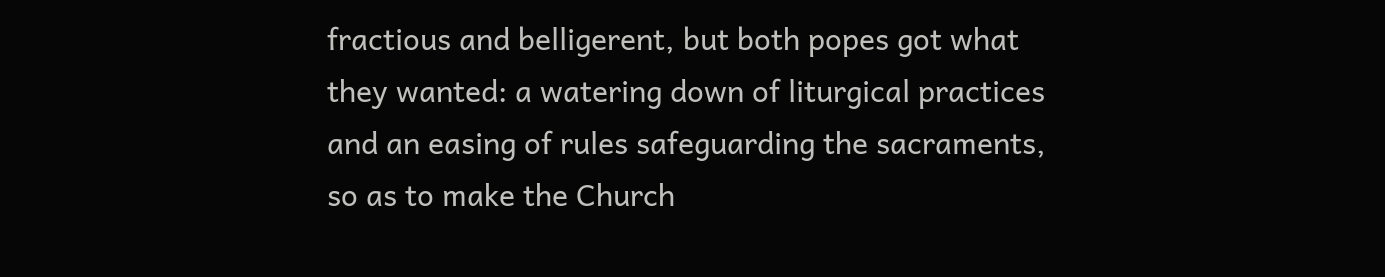fractious and belligerent, but both popes got what they wanted: a watering down of liturgical practices and an easing of rules safeguarding the sacraments, so as to make the Church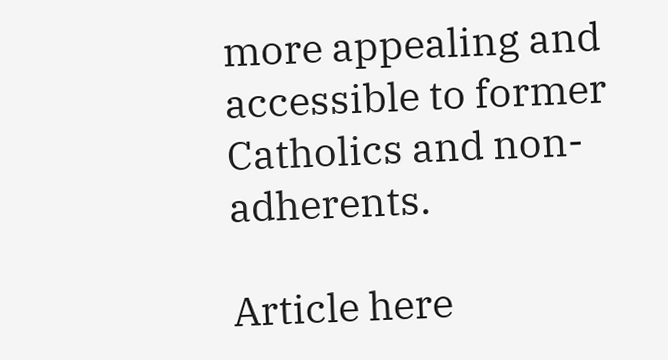more appealing and accessible to former Catholics and non-adherents.

Article here